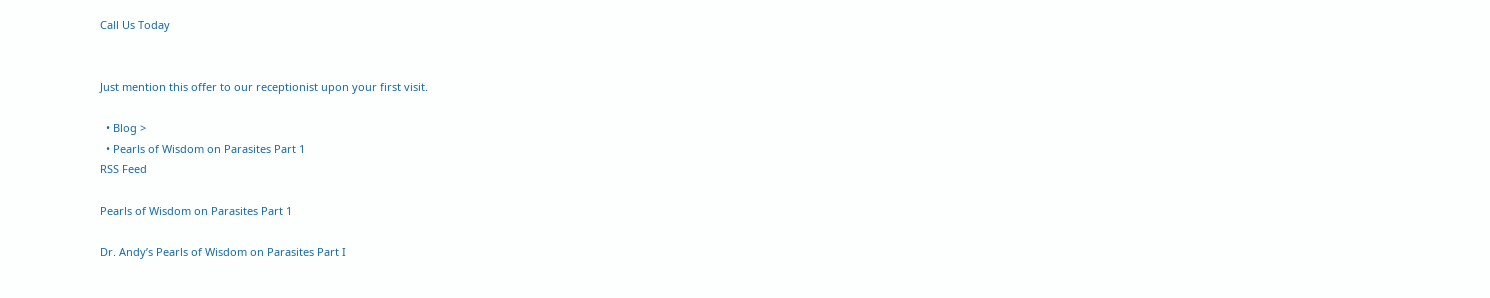Call Us Today


Just mention this offer to our receptionist upon your first visit.

  • Blog >
  • Pearls of Wisdom on Parasites Part 1
RSS Feed

Pearls of Wisdom on Parasites Part 1

Dr. Andy’s Pearls of Wisdom on Parasites Part I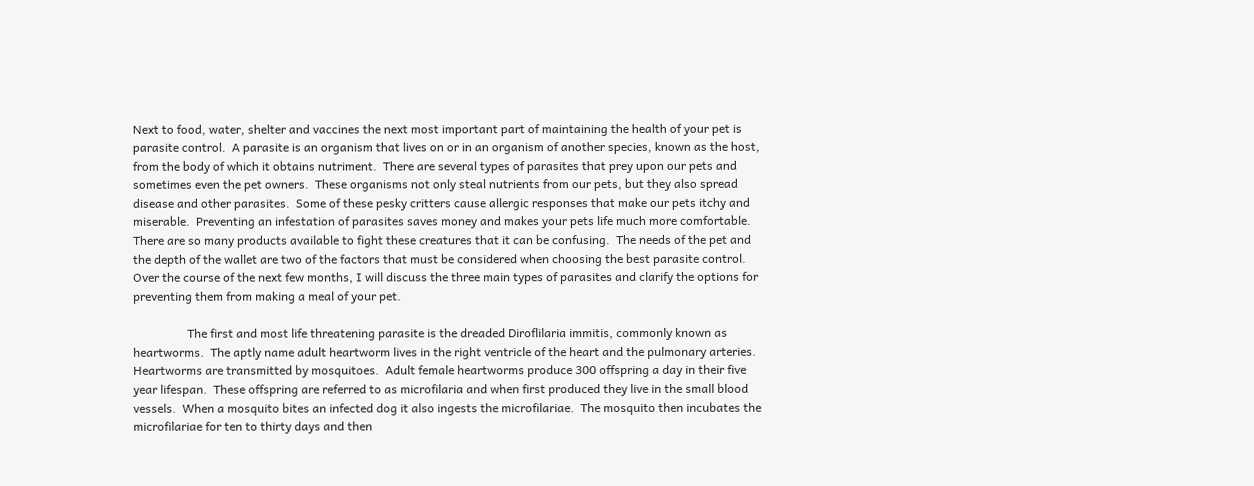Next to food, water, shelter and vaccines the next most important part of maintaining the health of your pet is parasite control.  A parasite is an organism that lives on or in an organism of another species, known as the host, from the body of which it obtains nutriment.  There are several types of parasites that prey upon our pets and sometimes even the pet owners.  These organisms not only steal nutrients from our pets, but they also spread disease and other parasites.  Some of these pesky critters cause allergic responses that make our pets itchy and miserable.  Preventing an infestation of parasites saves money and makes your pets life much more comfortable.  There are so many products available to fight these creatures that it can be confusing.  The needs of the pet and the depth of the wallet are two of the factors that must be considered when choosing the best parasite control.  Over the course of the next few months, I will discuss the three main types of parasites and clarify the options for preventing them from making a meal of your pet.

                  The first and most life threatening parasite is the dreaded Diroflilaria immitis, commonly known as heartworms.  The aptly name adult heartworm lives in the right ventricle of the heart and the pulmonary arteries. Heartworms are transmitted by mosquitoes.  Adult female heartworms produce 300 offspring a day in their five year lifespan.  These offspring are referred to as microfilaria and when first produced they live in the small blood vessels.  When a mosquito bites an infected dog it also ingests the microfilariae.  The mosquito then incubates the microfilariae for ten to thirty days and then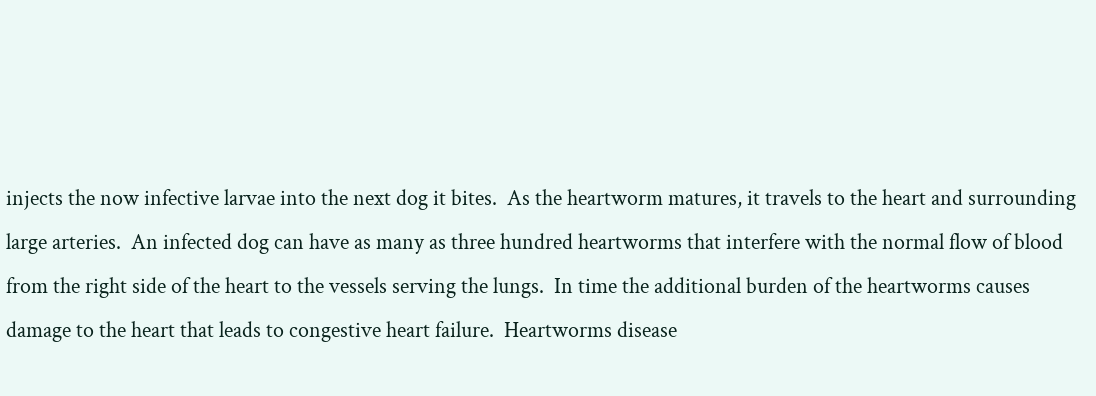injects the now infective larvae into the next dog it bites.  As the heartworm matures, it travels to the heart and surrounding large arteries.  An infected dog can have as many as three hundred heartworms that interfere with the normal flow of blood from the right side of the heart to the vessels serving the lungs.  In time the additional burden of the heartworms causes damage to the heart that leads to congestive heart failure.  Heartworms disease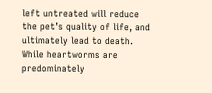left untreated will reduce the pet’s quality of life, and ultimately lead to death.  While heartworms are predominately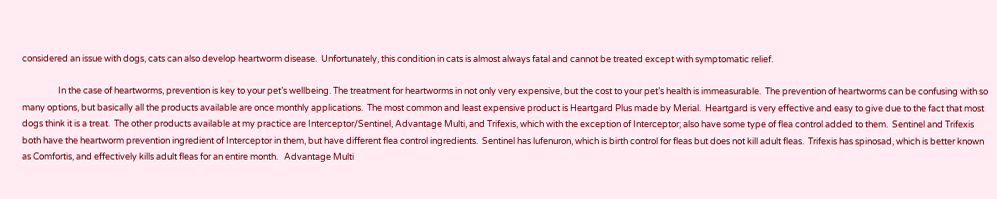considered an issue with dogs, cats can also develop heartworm disease.  Unfortunately, this condition in cats is almost always fatal and cannot be treated except with symptomatic relief.

                  In the case of heartworms, prevention is key to your pet’s wellbeing. The treatment for heartworms in not only very expensive, but the cost to your pet’s health is immeasurable.  The prevention of heartworms can be confusing with so many options, but basically all the products available are once monthly applications.  The most common and least expensive product is Heartgard Plus made by Merial.  Heartgard is very effective and easy to give due to the fact that most dogs think it is a treat.  The other products available at my practice are Interceptor/Sentinel, Advantage Multi, and Trifexis, which with the exception of Interceptor; also have some type of flea control added to them.  Sentinel and Trifexis both have the heartworm prevention ingredient of Interceptor in them, but have different flea control ingredients.  Sentinel has lufenuron, which is birth control for fleas but does not kill adult fleas.  Trifexis has spinosad, which is better known as Comfortis, and effectively kills adult fleas for an entire month.   Advantage Multi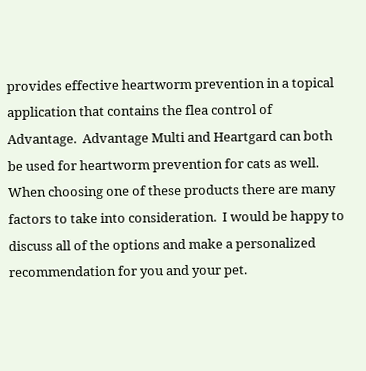provides effective heartworm prevention in a topical application that contains the flea control of Advantage.  Advantage Multi and Heartgard can both be used for heartworm prevention for cats as well.  When choosing one of these products there are many factors to take into consideration.  I would be happy to discuss all of the options and make a personalized recommendation for you and your pet.